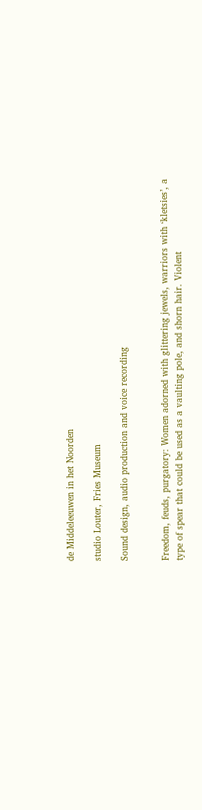de Middeleeuwen in het Noorden

studio Louter, Fries Museum

Sound design, audio production and voice recording


Freedom, feuds, purgatory: Women adorned with glittering jewels, warriors with ‘kletsies’, a type of spear that could be used as a vaulting pole, and shorn hair. Violent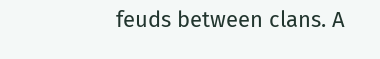feuds between clans. A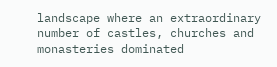landscape where an extraordinary number of castles, churches and monasteries dominated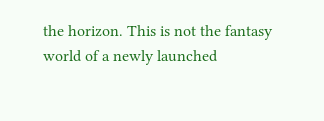the horizon. This is not the fantasy world of a newly launched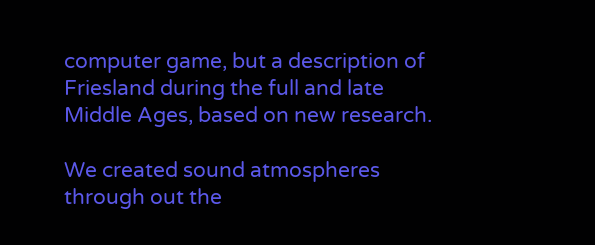computer game, but a description of Friesland during the full and late Middle Ages, based on new research.

We created sound atmospheres through out the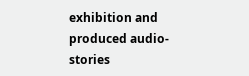exhibition and produced audio-stories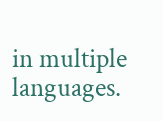in multiple languages.